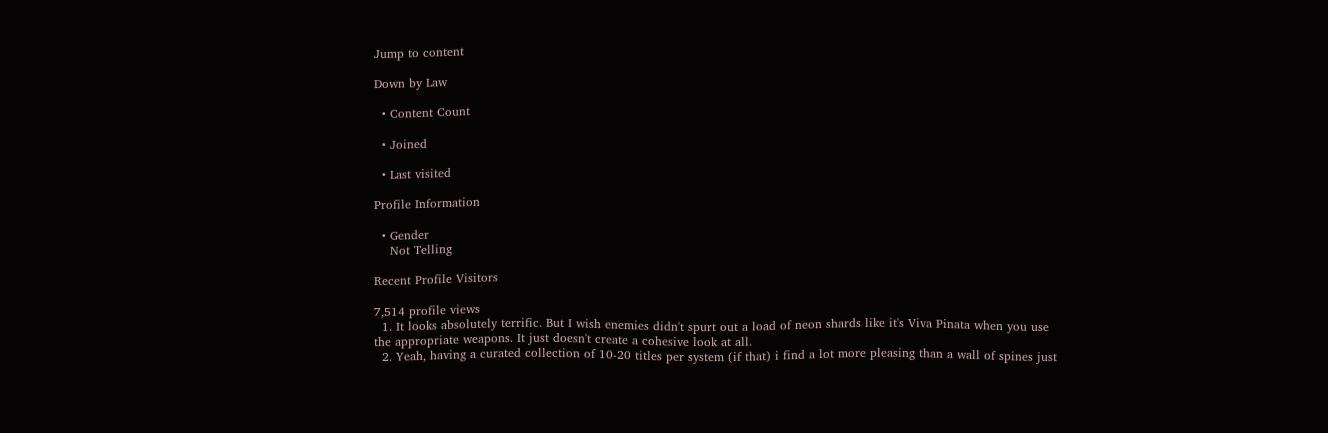Jump to content

Down by Law

  • Content Count

  • Joined

  • Last visited

Profile Information

  • Gender
    Not Telling

Recent Profile Visitors

7,514 profile views
  1. It looks absolutely terrific. But I wish enemies didn't spurt out a load of neon shards like it's Viva Pinata when you use the appropriate weapons. It just doesn't create a cohesive look at all.
  2. Yeah, having a curated collection of 10-20 titles per system (if that) i find a lot more pleasing than a wall of spines just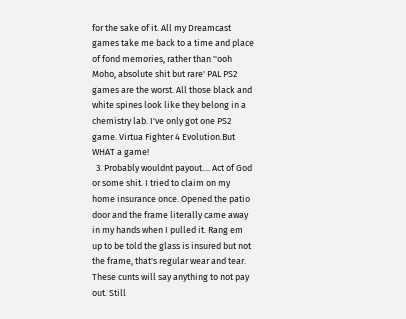for the sake of it. All my Dreamcast games take me back to a time and place of fond memories, rather than ''ooh Moho, absolute shit but rare' PAL PS2 games are the worst. All those black and white spines look like they belong in a chemistry lab. I've only got one PS2 game. Virtua Fighter 4 Evolution.But WHAT a game!
  3. Probably wouldnt payout.... Act of God or some shit. I tried to claim on my home insurance once. Opened the patio door and the frame literally came away in my hands when I pulled it. Rang em up to be told the glass is insured but not the frame, that's regular wear and tear. These cunts will say anything to not pay out. Still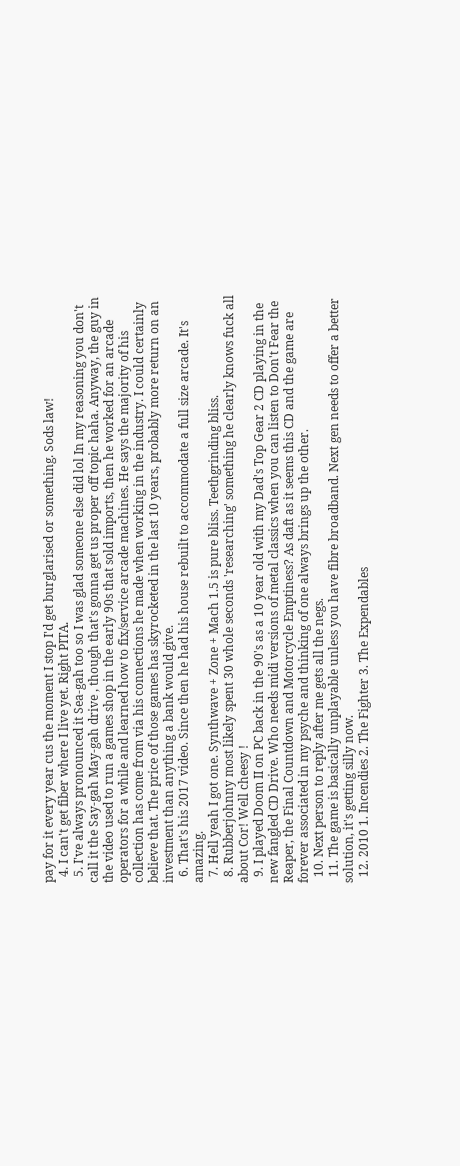pay for it every year cus the moment I stop I'd get burglarised or something. Sods law!
  4. I can't get fiber where I live yet. Right PITA.
  5. I've always pronounced it Sea-gah too so I was glad someone else did lol In my reasoning you don't call it the Say-gah May-gah drive , though that's gonna get us proper off topic haha. Anyway, the guy in the video used to run a games shop in the early 90s that sold imports, then he worked for an arcade operators for a while and learned how to fix/service arcade machines. He says the majority of his collection has come from via his connections he made when working in the industry. I could certainly believe that. The price of those games has skyrocketed in the last 10 years, probably more return on an investment than anything a bank would give.
  6. That's his 2017 video. Since then he had his house rebuilt to accommodate a full size arcade. It's amazing.
  7. Hell yeah I got one. Synthwave + Zone + Mach 1.5 is pure bliss. Teethgrinding bliss.
  8. Rubberjohnny most likely spent 30 whole seconds 'researching' something he clearly knows fuck all about Cor! Well cheesy !
  9. I played Doom II on PC back in the 90's as a 10 year old with my Dad's Top Gear 2 CD playing in the new fangled CD Drive. Who needs midi versions of metal classics when you can listen to Don't Fear the Reaper, the Final Countdown and Motorcycle Emptiness? As daft as it seems this CD and the game are forever associated in my psyche and thinking of one always brings up the other.
  10. Next person to reply after me gets all the negs.
  11. The game is basically unplayable unless you have fibre broadband. Next gen needs to offer a better solution, it's getting silly now.
  12. 2010 1. Incendies 2. The Fighter 3. The Expendables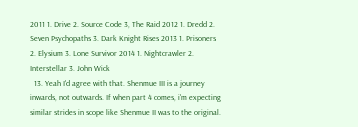2011 1. Drive 2. Source Code 3, The Raid 2012 1. Dredd 2. Seven Psychopaths 3. Dark Knight Rises 2013 1. Prisoners 2. Elysium 3. Lone Survivor 2014 1. Nightcrawler 2. Interstellar 3. John Wick
  13. Yeah I'd agree with that. Shenmue III is a journey inwards, not outwards. If when part 4 comes, i'm expecting similar strides in scope like Shenmue II was to the original.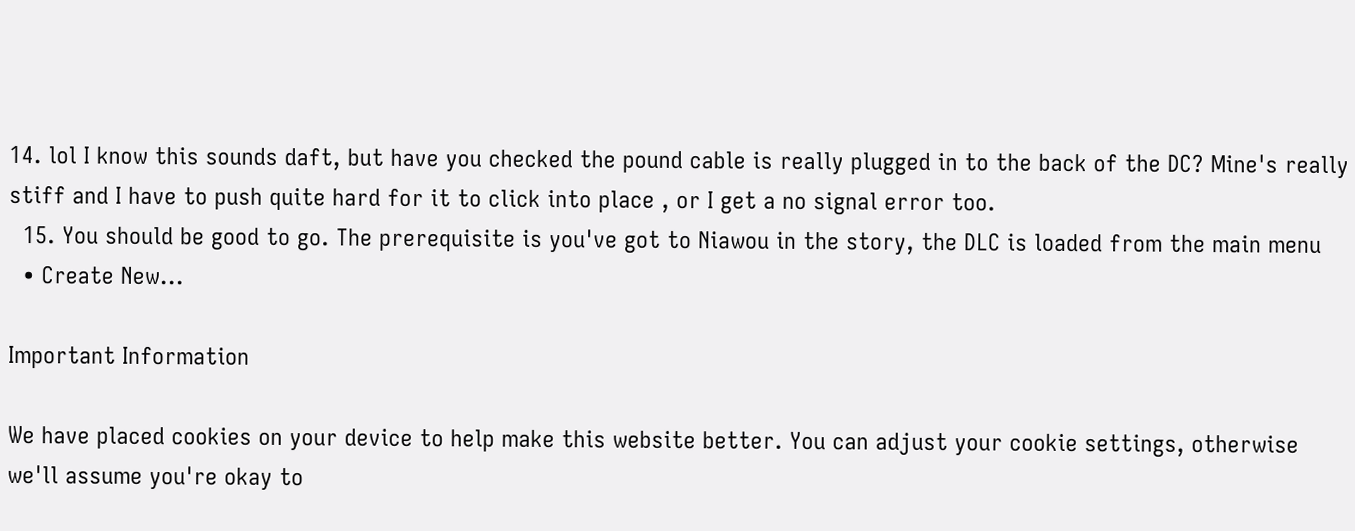14. lol I know this sounds daft, but have you checked the pound cable is really plugged in to the back of the DC? Mine's really stiff and I have to push quite hard for it to click into place , or I get a no signal error too.
  15. You should be good to go. The prerequisite is you've got to Niawou in the story, the DLC is loaded from the main menu
  • Create New...

Important Information

We have placed cookies on your device to help make this website better. You can adjust your cookie settings, otherwise we'll assume you're okay to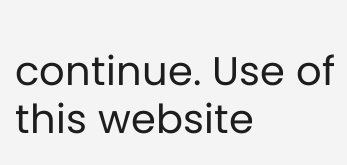continue. Use of this website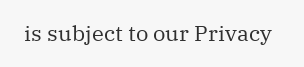is subject to our Privacy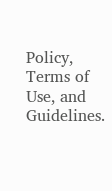Policy, Terms of Use, and Guidelines.